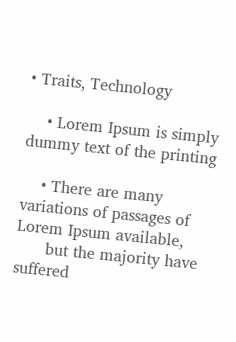• Traits, Technology

    • Lorem Ipsum is simply dummy text of the printing

    • There are many variations of passages of Lorem Ipsum available,
      but the majority have suffered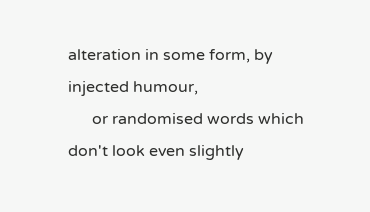alteration in some form, by injected humour,
      or randomised words which don't look even slightly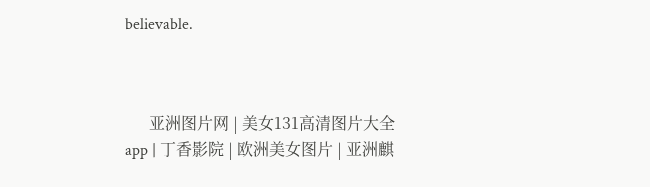believable.



      亚洲图片网 | 美女131高清图片大全 app | 丁香影院 | 欧洲美女图片 | 亚洲麒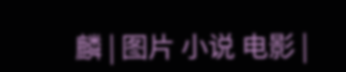麟 | 图片 小说 电影 |